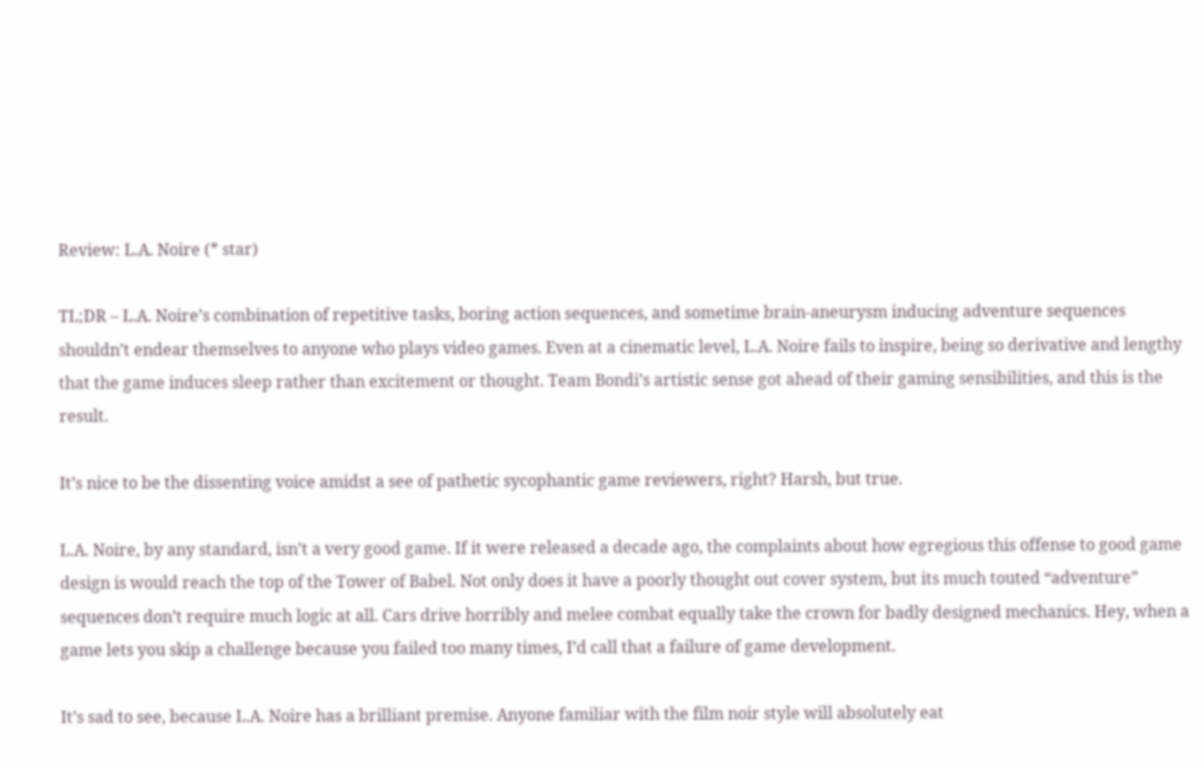Review: L.A. Noire (* star)

TL;DR – L.A. Noire’s combination of repetitive tasks, boring action sequences, and sometime brain-aneurysm inducing adventure sequences shouldn’t endear themselves to anyone who plays video games. Even at a cinematic level, L.A. Noire fails to inspire, being so derivative and lengthy that the game induces sleep rather than excitement or thought. Team Bondi’s artistic sense got ahead of their gaming sensibilities, and this is the result.

It’s nice to be the dissenting voice amidst a see of pathetic sycophantic game reviewers, right? Harsh, but true.

L.A. Noire, by any standard, isn’t a very good game. If it were released a decade ago, the complaints about how egregious this offense to good game design is would reach the top of the Tower of Babel. Not only does it have a poorly thought out cover system, but its much touted “adventure” sequences don’t require much logic at all. Cars drive horribly and melee combat equally take the crown for badly designed mechanics. Hey, when a game lets you skip a challenge because you failed too many times, I’d call that a failure of game development.

It’s sad to see, because L.A. Noire has a brilliant premise. Anyone familiar with the film noir style will absolutely eat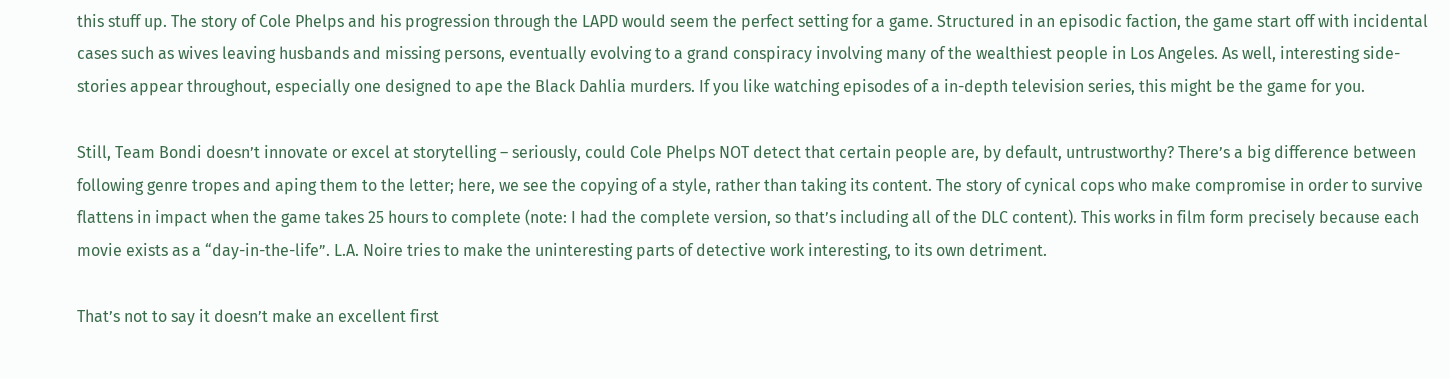this stuff up. The story of Cole Phelps and his progression through the LAPD would seem the perfect setting for a game. Structured in an episodic faction, the game start off with incidental cases such as wives leaving husbands and missing persons, eventually evolving to a grand conspiracy involving many of the wealthiest people in Los Angeles. As well, interesting side-stories appear throughout, especially one designed to ape the Black Dahlia murders. If you like watching episodes of a in-depth television series, this might be the game for you.

Still, Team Bondi doesn’t innovate or excel at storytelling – seriously, could Cole Phelps NOT detect that certain people are, by default, untrustworthy? There’s a big difference between following genre tropes and aping them to the letter; here, we see the copying of a style, rather than taking its content. The story of cynical cops who make compromise in order to survive flattens in impact when the game takes 25 hours to complete (note: I had the complete version, so that’s including all of the DLC content). This works in film form precisely because each movie exists as a “day-in-the-life”. L.A. Noire tries to make the uninteresting parts of detective work interesting, to its own detriment.

That’s not to say it doesn’t make an excellent first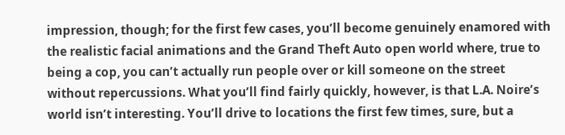impression, though; for the first few cases, you’ll become genuinely enamored with the realistic facial animations and the Grand Theft Auto open world where, true to being a cop, you can’t actually run people over or kill someone on the street without repercussions. What you’ll find fairly quickly, however, is that L.A. Noire’s world isn’t interesting. You’ll drive to locations the first few times, sure, but a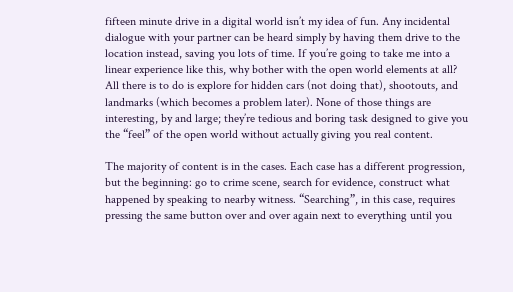fifteen minute drive in a digital world isn’t my idea of fun. Any incidental dialogue with your partner can be heard simply by having them drive to the location instead, saving you lots of time. If you’re going to take me into a linear experience like this, why bother with the open world elements at all? All there is to do is explore for hidden cars (not doing that), shootouts, and landmarks (which becomes a problem later). None of those things are interesting, by and large; they’re tedious and boring task designed to give you the “feel” of the open world without actually giving you real content.

The majority of content is in the cases. Each case has a different progression, but the beginning: go to crime scene, search for evidence, construct what happened by speaking to nearby witness. “Searching”, in this case, requires pressing the same button over and over again next to everything until you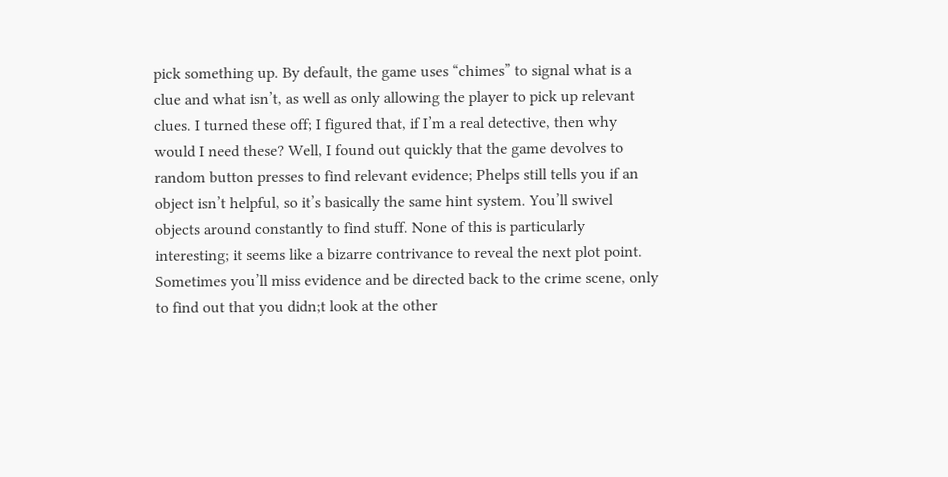pick something up. By default, the game uses “chimes” to signal what is a clue and what isn’t, as well as only allowing the player to pick up relevant clues. I turned these off; I figured that, if I’m a real detective, then why would I need these? Well, I found out quickly that the game devolves to random button presses to find relevant evidence; Phelps still tells you if an object isn’t helpful, so it’s basically the same hint system. You’ll swivel objects around constantly to find stuff. None of this is particularly interesting; it seems like a bizarre contrivance to reveal the next plot point. Sometimes you’ll miss evidence and be directed back to the crime scene, only to find out that you didn;t look at the other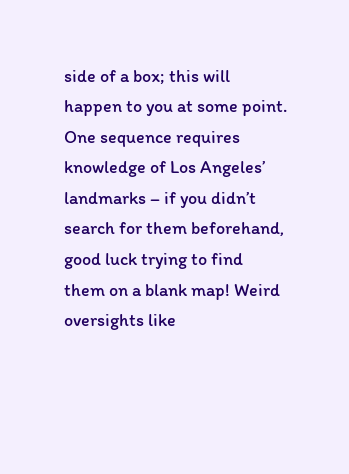side of a box; this will happen to you at some point. One sequence requires knowledge of Los Angeles’ landmarks – if you didn’t search for them beforehand, good luck trying to find them on a blank map! Weird oversights like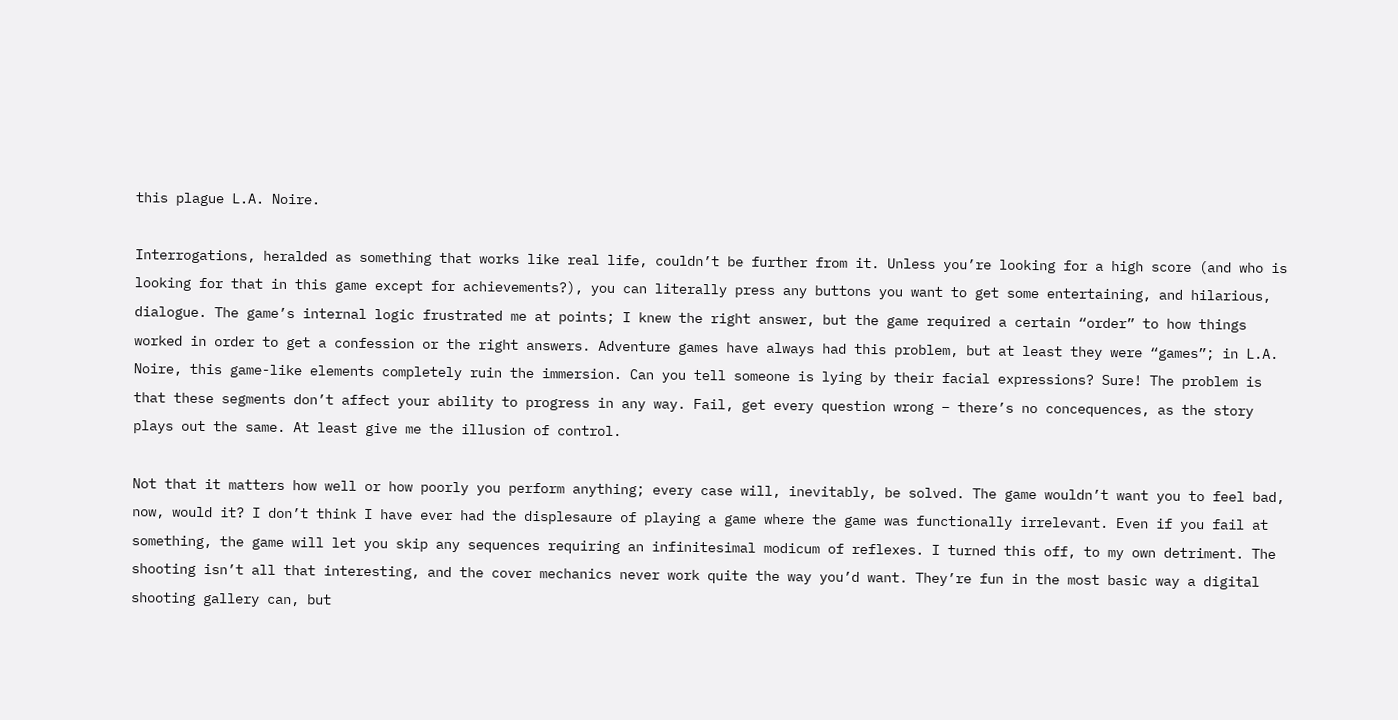this plague L.A. Noire.

Interrogations, heralded as something that works like real life, couldn’t be further from it. Unless you’re looking for a high score (and who is looking for that in this game except for achievements?), you can literally press any buttons you want to get some entertaining, and hilarious, dialogue. The game’s internal logic frustrated me at points; I knew the right answer, but the game required a certain “order” to how things worked in order to get a confession or the right answers. Adventure games have always had this problem, but at least they were “games”; in L.A. Noire, this game-like elements completely ruin the immersion. Can you tell someone is lying by their facial expressions? Sure! The problem is that these segments don’t affect your ability to progress in any way. Fail, get every question wrong – there’s no concequences, as the story plays out the same. At least give me the illusion of control.

Not that it matters how well or how poorly you perform anything; every case will, inevitably, be solved. The game wouldn’t want you to feel bad, now, would it? I don’t think I have ever had the displesaure of playing a game where the game was functionally irrelevant. Even if you fail at something, the game will let you skip any sequences requiring an infinitesimal modicum of reflexes. I turned this off, to my own detriment. The shooting isn’t all that interesting, and the cover mechanics never work quite the way you’d want. They’re fun in the most basic way a digital shooting gallery can, but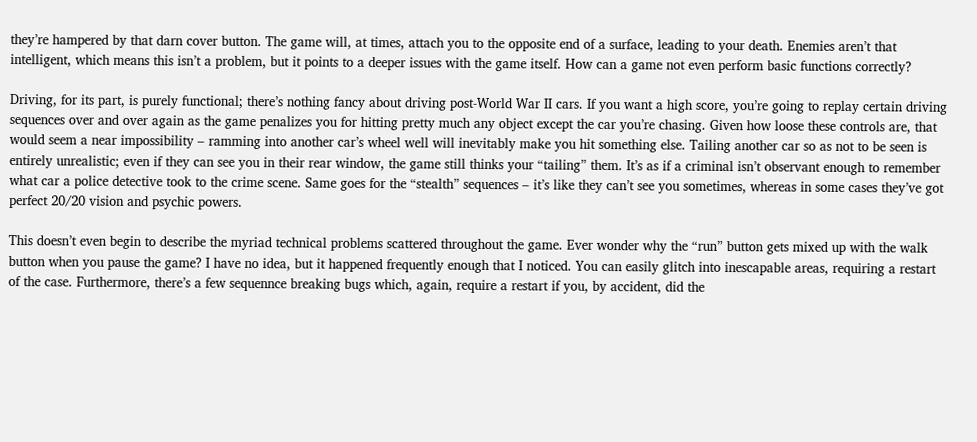they’re hampered by that darn cover button. The game will, at times, attach you to the opposite end of a surface, leading to your death. Enemies aren’t that intelligent, which means this isn’t a problem, but it points to a deeper issues with the game itself. How can a game not even perform basic functions correctly?

Driving, for its part, is purely functional; there’s nothing fancy about driving post-World War II cars. If you want a high score, you’re going to replay certain driving sequences over and over again as the game penalizes you for hitting pretty much any object except the car you’re chasing. Given how loose these controls are, that would seem a near impossibility – ramming into another car’s wheel well will inevitably make you hit something else. Tailing another car so as not to be seen is entirely unrealistic; even if they can see you in their rear window, the game still thinks your “tailing” them. It’s as if a criminal isn’t observant enough to remember what car a police detective took to the crime scene. Same goes for the “stealth” sequences – it’s like they can’t see you sometimes, whereas in some cases they’ve got perfect 20/20 vision and psychic powers.

This doesn’t even begin to describe the myriad technical problems scattered throughout the game. Ever wonder why the “run” button gets mixed up with the walk button when you pause the game? I have no idea, but it happened frequently enough that I noticed. You can easily glitch into inescapable areas, requiring a restart of the case. Furthermore, there’s a few sequennce breaking bugs which, again, require a restart if you, by accident, did the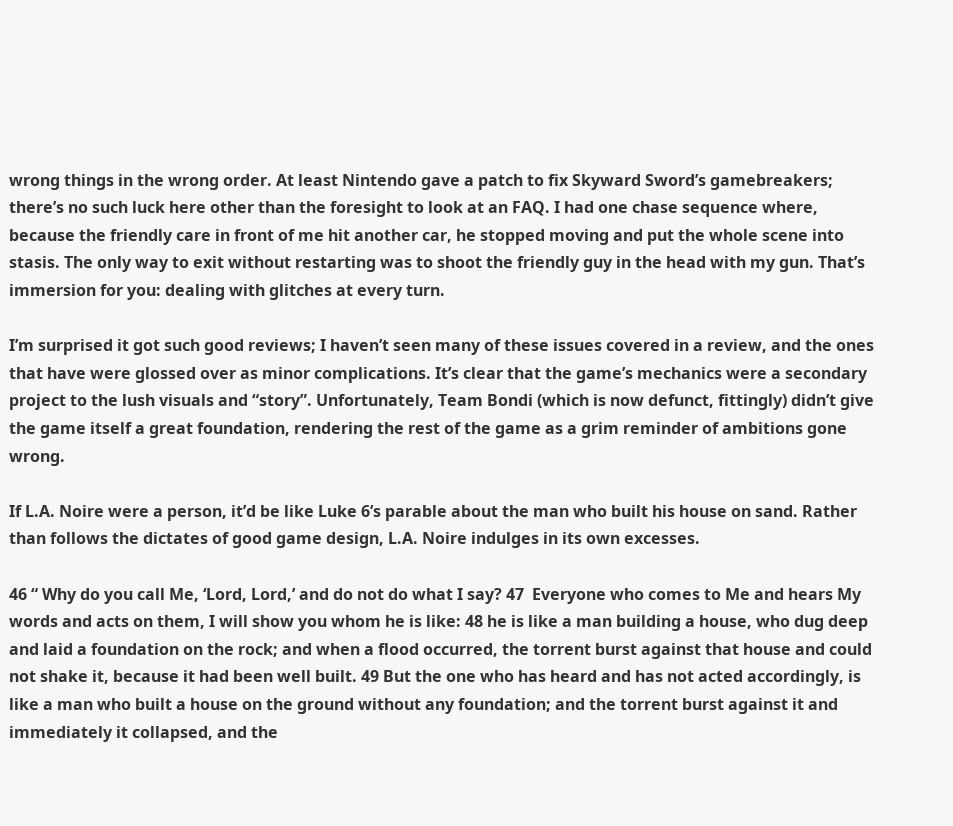wrong things in the wrong order. At least Nintendo gave a patch to fix Skyward Sword’s gamebreakers; there’s no such luck here other than the foresight to look at an FAQ. I had one chase sequence where, because the friendly care in front of me hit another car, he stopped moving and put the whole scene into stasis. The only way to exit without restarting was to shoot the friendly guy in the head with my gun. That’s immersion for you: dealing with glitches at every turn.

I’m surprised it got such good reviews; I haven’t seen many of these issues covered in a review, and the ones that have were glossed over as minor complications. It’s clear that the game’s mechanics were a secondary project to the lush visuals and “story”. Unfortunately, Team Bondi (which is now defunct, fittingly) didn’t give the game itself a great foundation, rendering the rest of the game as a grim reminder of ambitions gone wrong.

If L.A. Noire were a person, it’d be like Luke 6’s parable about the man who built his house on sand. Rather than follows the dictates of good game design, L.A. Noire indulges in its own excesses.

46 “ Why do you call Me, ‘Lord, Lord,’ and do not do what I say? 47  Everyone who comes to Me and hears My words and acts on them, I will show you whom he is like: 48 he is like a man building a house, who dug deep and laid a foundation on the rock; and when a flood occurred, the torrent burst against that house and could not shake it, because it had been well built. 49 But the one who has heard and has not acted accordingly, is like a man who built a house on the ground without any foundation; and the torrent burst against it and immediately it collapsed, and the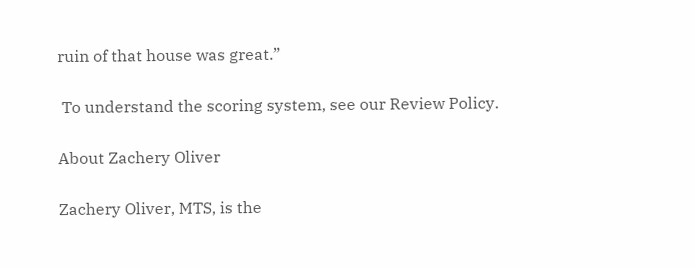ruin of that house was great.”

 To understand the scoring system, see our Review Policy.

About Zachery Oliver

Zachery Oliver, MTS, is the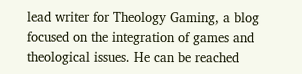lead writer for Theology Gaming, a blog focused on the integration of games and theological issues. He can be reached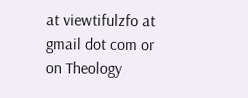at viewtifulzfo at gmail dot com or on Theology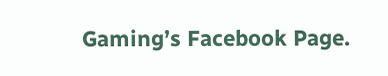Gaming’s Facebook Page.